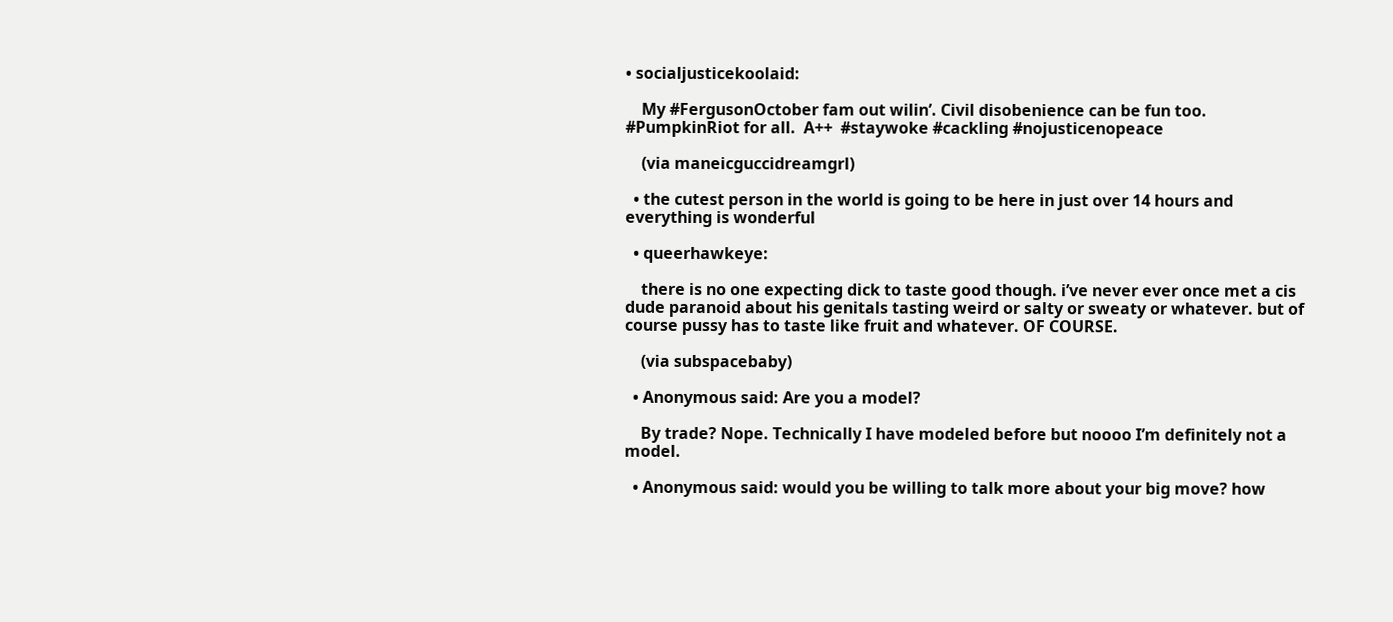• socialjusticekoolaid:

    My #FergusonOctober fam out wilin’. Civil disobenience can be fun too. #PumpkinRiot for all.  A++  #staywoke #cackling #nojusticenopeace

    (via maneicguccidreamgrl)

  • the cutest person in the world is going to be here in just over 14 hours and everything is wonderful

  • queerhawkeye:

    there is no one expecting dick to taste good though. i’ve never ever once met a cis dude paranoid about his genitals tasting weird or salty or sweaty or whatever. but of course pussy has to taste like fruit and whatever. OF COURSE.

    (via subspacebaby)

  • Anonymous said: Are you a model?

    By trade? Nope. Technically I have modeled before but noooo I’m definitely not a model.

  • Anonymous said: would you be willing to talk more about your big move? how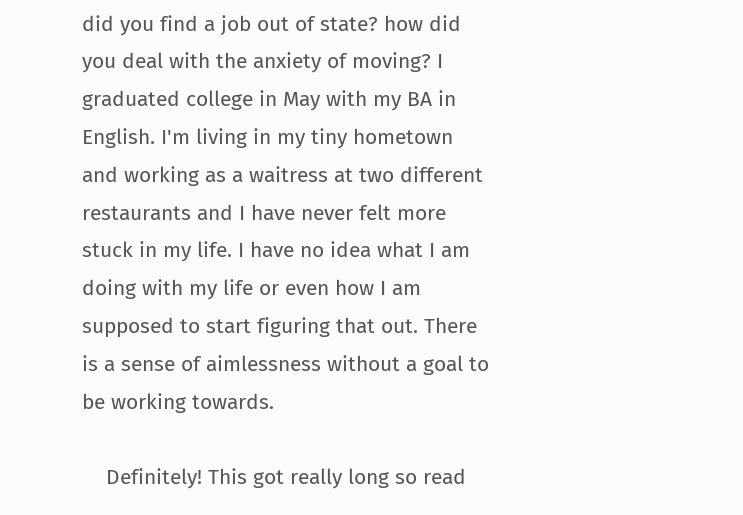did you find a job out of state? how did you deal with the anxiety of moving? I graduated college in May with my BA in English. I'm living in my tiny hometown and working as a waitress at two different restaurants and I have never felt more stuck in my life. I have no idea what I am doing with my life or even how I am supposed to start figuring that out. There is a sense of aimlessness without a goal to be working towards.

    Definitely! This got really long so read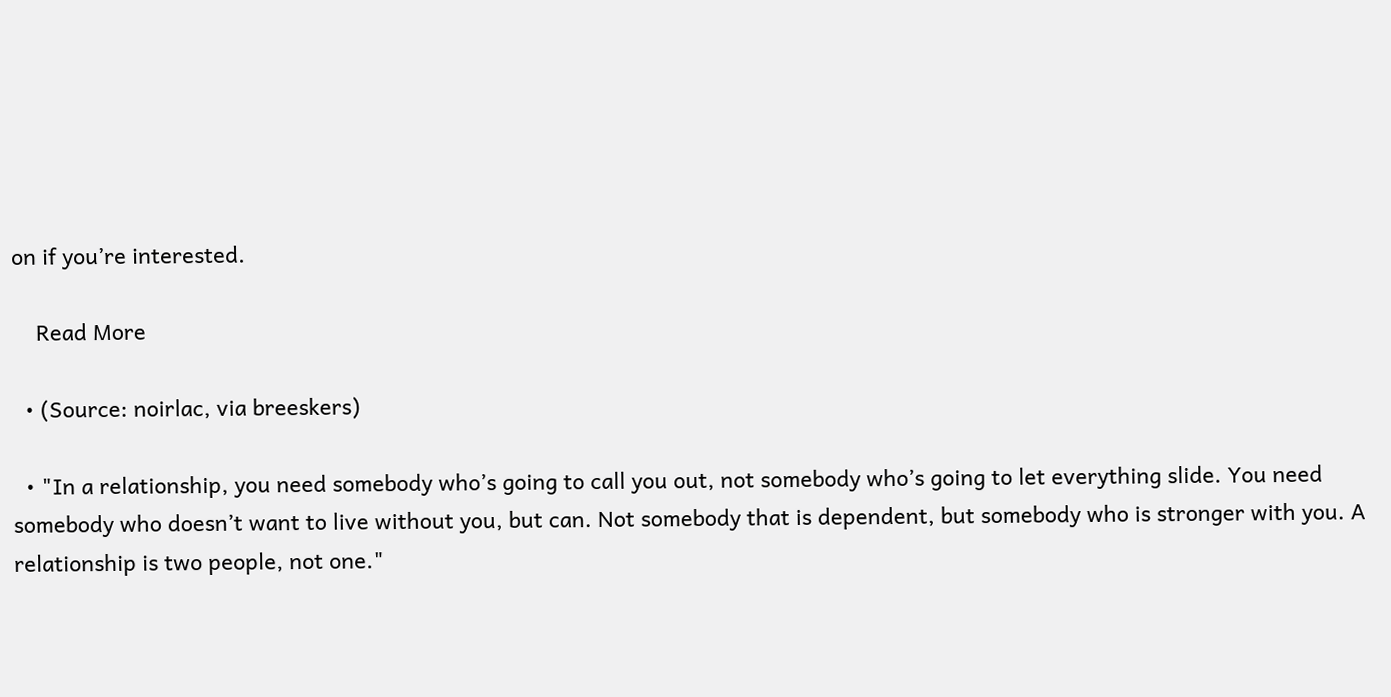on if you’re interested.

    Read More

  • (Source: noirlac, via breeskers)

  • "In a relationship, you need somebody who’s going to call you out, not somebody who’s going to let everything slide. You need somebody who doesn’t want to live without you, but can. Not somebody that is dependent, but somebody who is stronger with you. A relationship is two people, not one."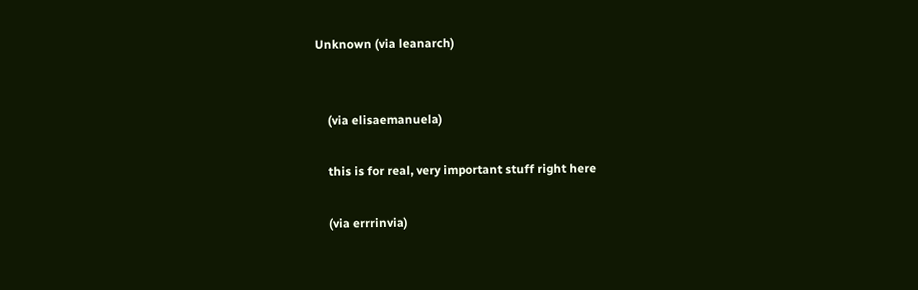Unknown (via leanarch)


    (via elisaemanuela)

    this is for real, very important stuff right here

    (via errrinvia)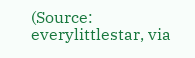(Source: everylittlestar, via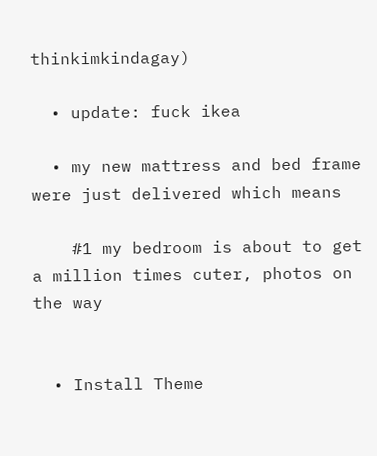thinkimkindagay)

  • update: fuck ikea

  • my new mattress and bed frame were just delivered which means

    #1 my bedroom is about to get a million times cuter, photos on the way


  • Install Theme